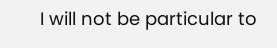I will not be particular to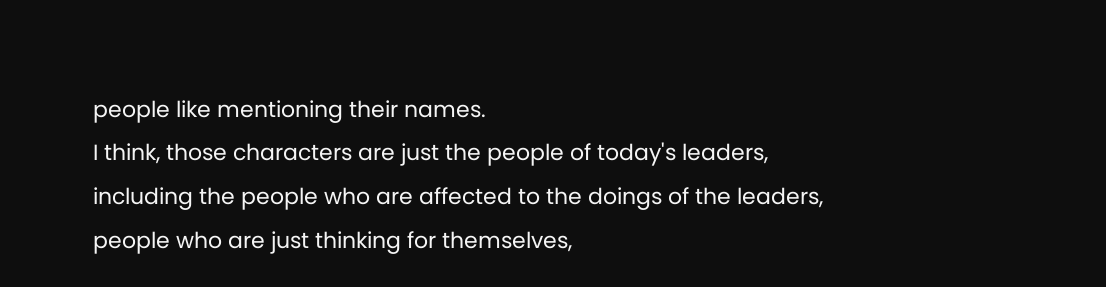people like mentioning their names.
I think, those characters are just the people of today's leaders, including the people who are affected to the doings of the leaders, people who are just thinking for themselves,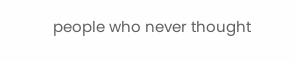people who never thought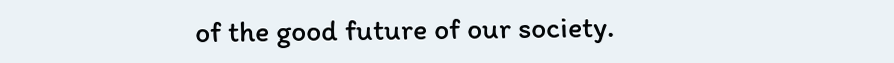of the good future of our society.